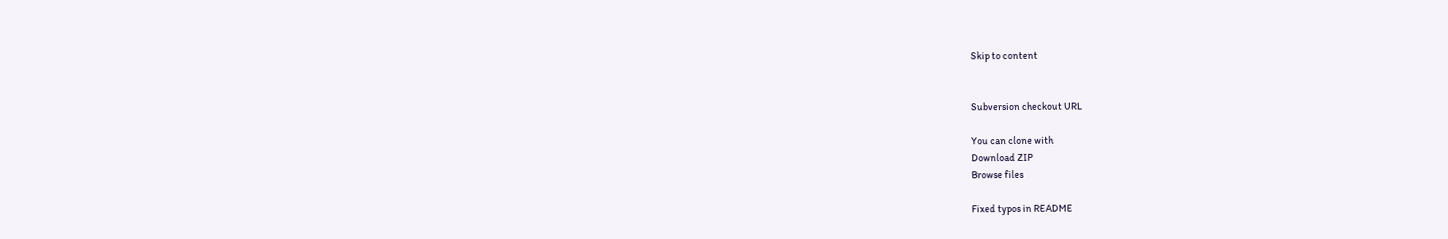Skip to content


Subversion checkout URL

You can clone with
Download ZIP
Browse files

Fixed typos in README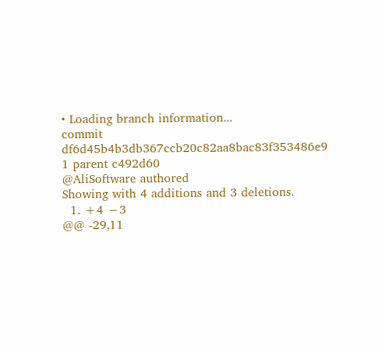• Loading branch information...
commit df6d45b4b3db367ccb20c82aa8bac83f353486e9 1 parent c492d60
@AliSoftware authored
Showing with 4 additions and 3 deletions.
  1. +4 −3
@@ -29,11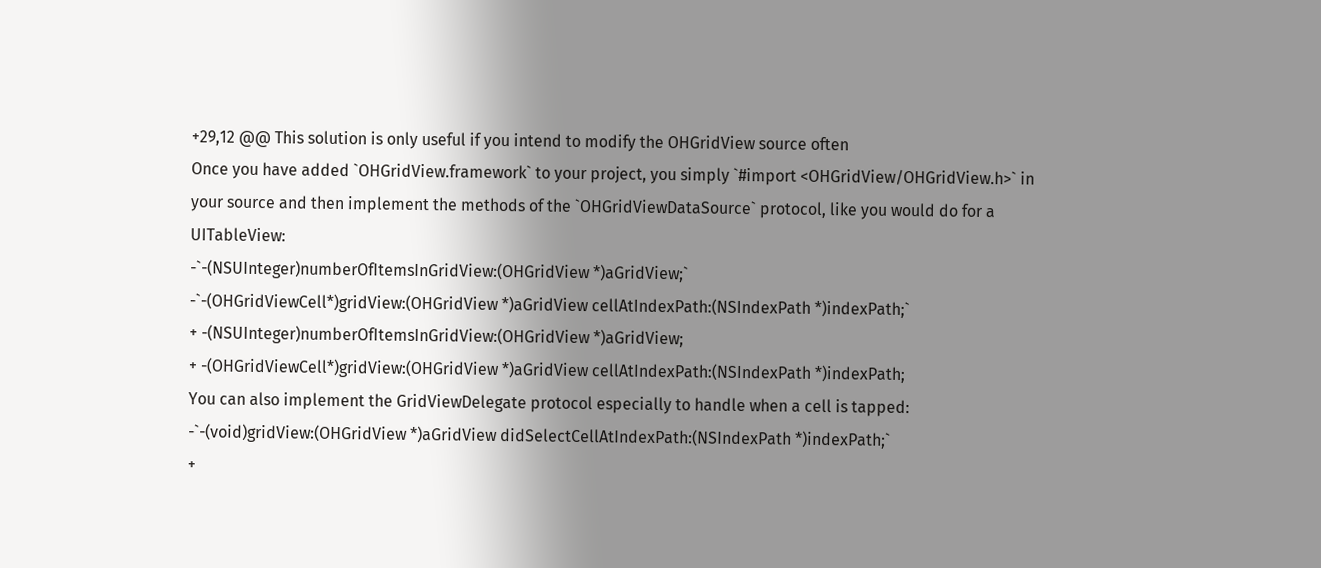+29,12 @@ This solution is only useful if you intend to modify the OHGridView source often
Once you have added `OHGridView.framework` to your project, you simply `#import <OHGridView/OHGridView.h>` in your source and then implement the methods of the `OHGridViewDataSource` protocol, like you would do for a UITableView:
-`-(NSUInteger)numberOfItemsInGridView:(OHGridView *)aGridView;`
-`-(OHGridViewCell*)gridView:(OHGridView *)aGridView cellAtIndexPath:(NSIndexPath *)indexPath;`
+ -(NSUInteger)numberOfItemsInGridView:(OHGridView *)aGridView;
+ -(OHGridViewCell*)gridView:(OHGridView *)aGridView cellAtIndexPath:(NSIndexPath *)indexPath;
You can also implement the GridViewDelegate protocol especially to handle when a cell is tapped:
-`-(void)gridView:(OHGridView *)aGridView didSelectCellAtIndexPath:(NSIndexPath *)indexPath;`
+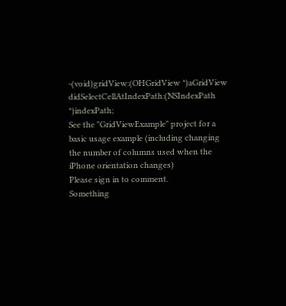-(void)gridView:(OHGridView *)aGridView didSelectCellAtIndexPath:(NSIndexPath *)indexPath;
See the "GridViewExample" project for a basic usage example (including changing the number of columns used when the iPhone orientation changes)
Please sign in to comment.
Something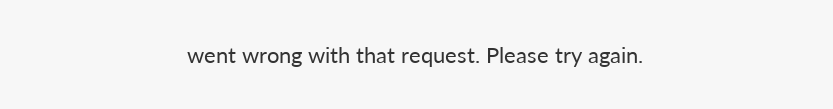went wrong with that request. Please try again.